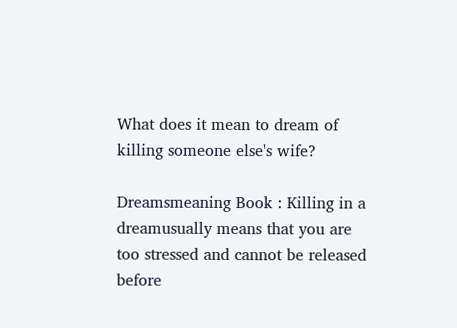What does it mean to dream of killing someone else's wife?

Dreamsmeaning Book : Killing in a dreamusually means that you are too stressed and cannot be released before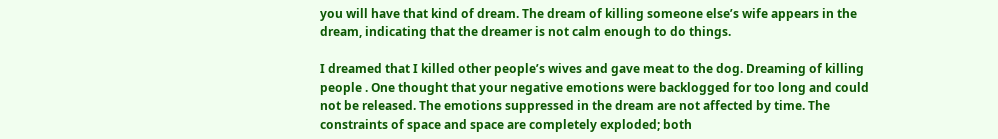you will have that kind of dream. The dream of killing someone else’s wife appears in the dream, indicating that the dreamer is not calm enough to do things.

I dreamed that I killed other people’s wives and gave meat to the dog. Dreaming of killing people . One thought that your negative emotions were backlogged for too long and could not be released. The emotions suppressed in the dream are not affected by time. The constraints of space and space are completely exploded; both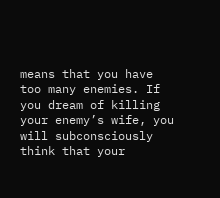means that you have too many enemies. If you dream of killing your enemy’s wife, you will subconsciously think that your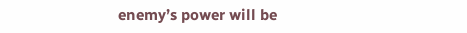enemy’s power will be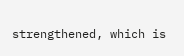strengthened, which is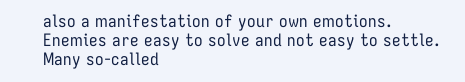also a manifestation of your own emotions. Enemies are easy to solve and not easy to settle. Many so-called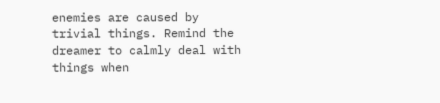enemies are caused by trivial things. Remind the dreamer to calmly deal with things when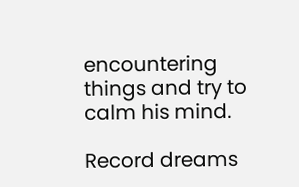encountering things and try to calm his mind.

Record dreams